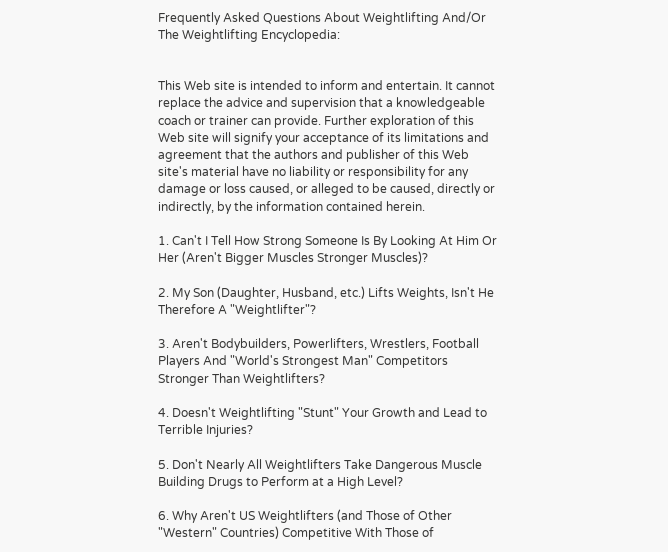Frequently Asked Questions About Weightlifting And/Or The Weightlifting Encyclopedia:


This Web site is intended to inform and entertain. It cannot replace the advice and supervision that a knowledgeable coach or trainer can provide. Further exploration of this Web site will signify your acceptance of its limitations and agreement that the authors and publisher of this Web site's material have no liability or responsibility for any damage or loss caused, or alleged to be caused, directly or indirectly, by the information contained herein.

1. Can't I Tell How Strong Someone Is By Looking At Him Or Her (Aren't Bigger Muscles Stronger Muscles)?

2. My Son (Daughter, Husband, etc.) Lifts Weights, Isn't He Therefore A "Weightlifter"?

3. Aren't Bodybuilders, Powerlifters, Wrestlers, Football Players And "World's Strongest Man" Competitors Stronger Than Weightlifters?

4. Doesn't Weightlifting "Stunt" Your Growth and Lead to Terrible Injuries?

5. Don't Nearly All Weightlifters Take Dangerous Muscle Building Drugs to Perform at a High Level?

6. Why Aren't US Weightlifters (and Those of Other "Western" Countries) Competitive With Those of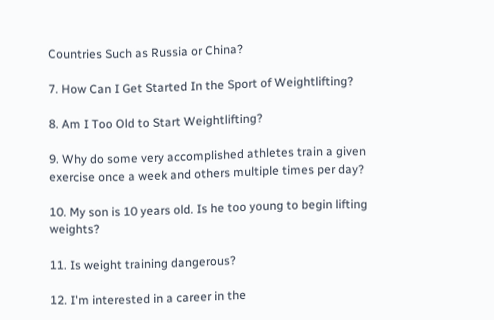Countries Such as Russia or China?

7. How Can I Get Started In the Sport of Weightlifting?

8. Am I Too Old to Start Weightlifting?

9. Why do some very accomplished athletes train a given exercise once a week and others multiple times per day?

10. My son is 10 years old. Is he too young to begin lifting weights?

11. Is weight training dangerous?

12. I'm interested in a career in the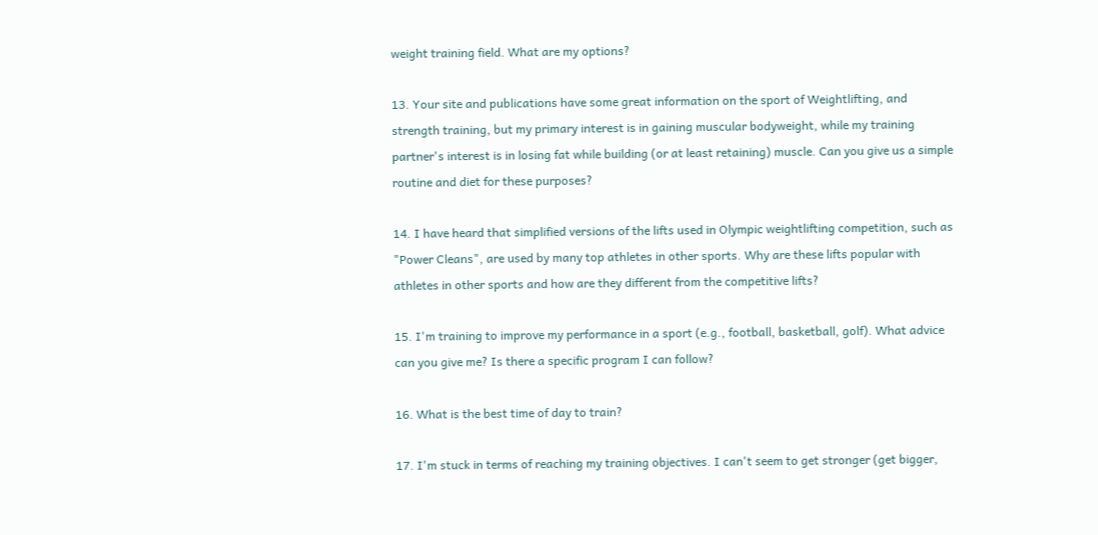weight training field. What are my options?

13. Your site and publications have some great information on the sport of Weightlifting, and strength training, but my primary interest is in gaining muscular bodyweight, while my training partner's interest is in losing fat while building (or at least retaining) muscle. Can you give us a simple routine and diet for these purposes?

14. I have heard that simplified versions of the lifts used in Olympic weightlifting competition, such as "Power Cleans", are used by many top athletes in other sports. Why are these lifts popular with athletes in other sports and how are they different from the competitive lifts?

15. I'm training to improve my performance in a sport (e.g., football, basketball, golf). What advice can you give me? Is there a specific program I can follow?

16. What is the best time of day to train?

17. I'm stuck in terms of reaching my training objectives. I can't seem to get stronger (get bigger,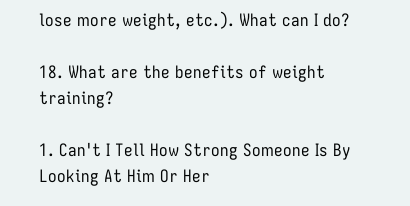lose more weight, etc.). What can I do?

18. What are the benefits of weight training?

1. Can't I Tell How Strong Someone Is By Looking At Him Or Her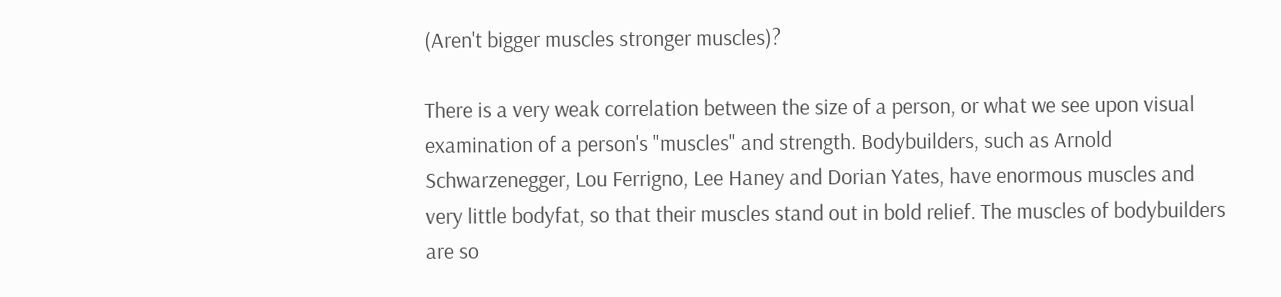(Aren't bigger muscles stronger muscles)?

There is a very weak correlation between the size of a person, or what we see upon visual examination of a person's "muscles" and strength. Bodybuilders, such as Arnold Schwarzenegger, Lou Ferrigno, Lee Haney and Dorian Yates, have enormous muscles and very little bodyfat, so that their muscles stand out in bold relief. The muscles of bodybuilders are so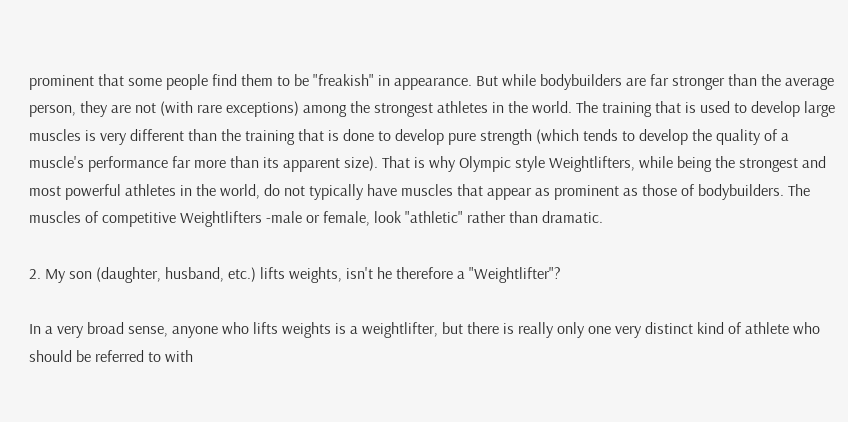prominent that some people find them to be "freakish" in appearance. But while bodybuilders are far stronger than the average person, they are not (with rare exceptions) among the strongest athletes in the world. The training that is used to develop large muscles is very different than the training that is done to develop pure strength (which tends to develop the quality of a muscle's performance far more than its apparent size). That is why Olympic style Weightlifters, while being the strongest and most powerful athletes in the world, do not typically have muscles that appear as prominent as those of bodybuilders. The muscles of competitive Weightlifters -male or female, look "athletic" rather than dramatic.

2. My son (daughter, husband, etc.) lifts weights, isn't he therefore a "Weightlifter"?

In a very broad sense, anyone who lifts weights is a weightlifter, but there is really only one very distinct kind of athlete who should be referred to with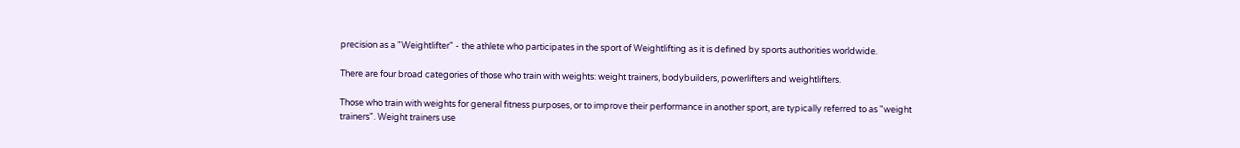precision as a "Weightlifter" - the athlete who participates in the sport of Weightlifting as it is defined by sports authorities worldwide.

There are four broad categories of those who train with weights: weight trainers, bodybuilders, powerlifters and weightlifters.

Those who train with weights for general fitness purposes, or to improve their performance in another sport, are typically referred to as "weight trainers". Weight trainers use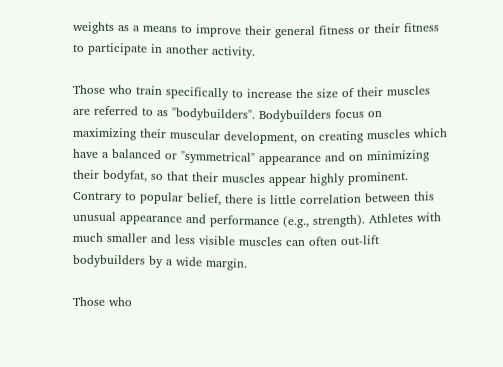weights as a means to improve their general fitness or their fitness to participate in another activity.

Those who train specifically to increase the size of their muscles are referred to as "bodybuilders". Bodybuilders focus on maximizing their muscular development, on creating muscles which have a balanced or "symmetrical" appearance and on minimizing their bodyfat, so that their muscles appear highly prominent. Contrary to popular belief, there is little correlation between this unusual appearance and performance (e.g., strength). Athletes with much smaller and less visible muscles can often out-lift bodybuilders by a wide margin.

Those who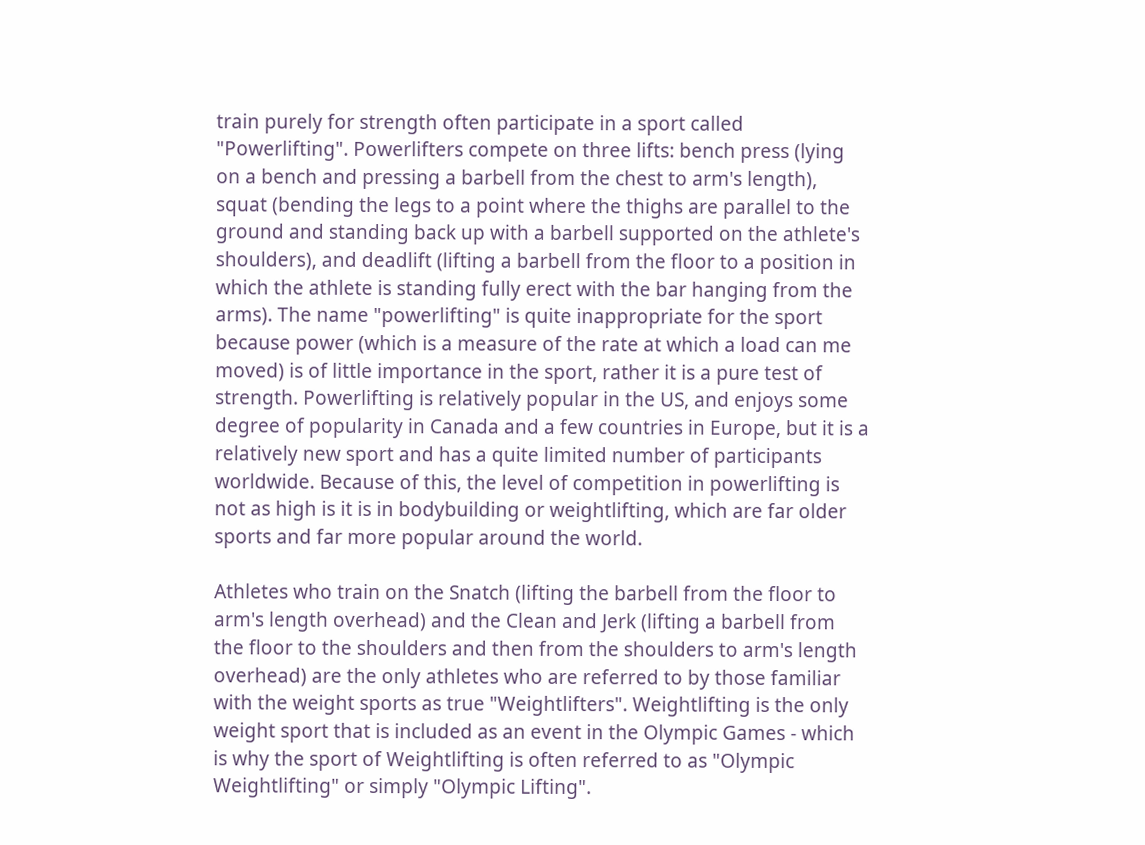train purely for strength often participate in a sport called "Powerlifting". Powerlifters compete on three lifts: bench press (lying on a bench and pressing a barbell from the chest to arm's length), squat (bending the legs to a point where the thighs are parallel to the ground and standing back up with a barbell supported on the athlete's shoulders), and deadlift (lifting a barbell from the floor to a position in which the athlete is standing fully erect with the bar hanging from the arms). The name "powerlifting" is quite inappropriate for the sport because power (which is a measure of the rate at which a load can me moved) is of little importance in the sport, rather it is a pure test of strength. Powerlifting is relatively popular in the US, and enjoys some degree of popularity in Canada and a few countries in Europe, but it is a relatively new sport and has a quite limited number of participants worldwide. Because of this, the level of competition in powerlifting is not as high is it is in bodybuilding or weightlifting, which are far older sports and far more popular around the world.

Athletes who train on the Snatch (lifting the barbell from the floor to arm's length overhead) and the Clean and Jerk (lifting a barbell from the floor to the shoulders and then from the shoulders to arm's length overhead) are the only athletes who are referred to by those familiar with the weight sports as true "Weightlifters". Weightlifting is the only weight sport that is included as an event in the Olympic Games - which is why the sport of Weightlifting is often referred to as "Olympic Weightlifting" or simply "Olympic Lifting".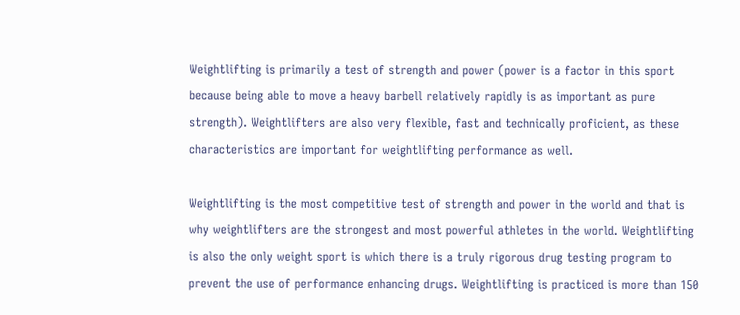Weightlifting is primarily a test of strength and power (power is a factor in this sport because being able to move a heavy barbell relatively rapidly is as important as pure strength). Weightlifters are also very flexible, fast and technically proficient, as these characteristics are important for weightlifting performance as well.

Weightlifting is the most competitive test of strength and power in the world and that is why weightlifters are the strongest and most powerful athletes in the world. Weightlifting is also the only weight sport is which there is a truly rigorous drug testing program to prevent the use of performance enhancing drugs. Weightlifting is practiced is more than 150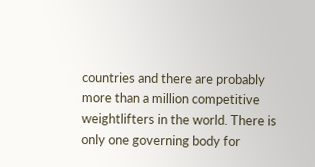countries and there are probably more than a million competitive weightlifters in the world. There is only one governing body for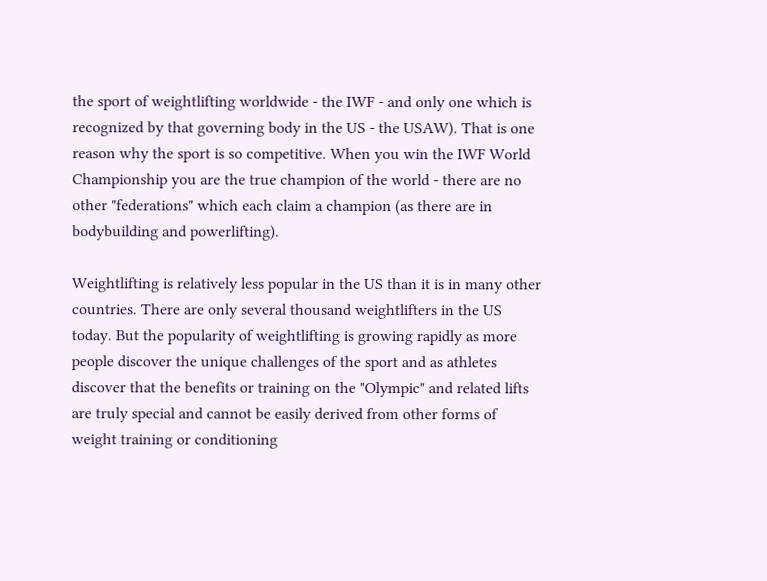the sport of weightlifting worldwide - the IWF - and only one which is recognized by that governing body in the US - the USAW). That is one reason why the sport is so competitive. When you win the IWF World Championship you are the true champion of the world - there are no other "federations" which each claim a champion (as there are in bodybuilding and powerlifting).

Weightlifting is relatively less popular in the US than it is in many other countries. There are only several thousand weightlifters in the US today. But the popularity of weightlifting is growing rapidly as more people discover the unique challenges of the sport and as athletes discover that the benefits or training on the "Olympic" and related lifts are truly special and cannot be easily derived from other forms of weight training or conditioning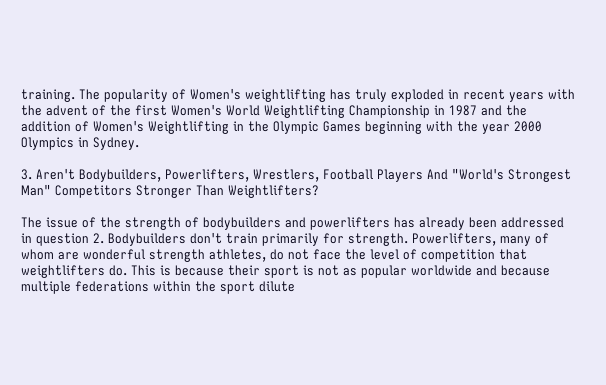training. The popularity of Women's weightlifting has truly exploded in recent years with the advent of the first Women's World Weightlifting Championship in 1987 and the addition of Women's Weightlifting in the Olympic Games beginning with the year 2000 Olympics in Sydney.

3. Aren't Bodybuilders, Powerlifters, Wrestlers, Football Players And "World's Strongest Man" Competitors Stronger Than Weightlifters?

The issue of the strength of bodybuilders and powerlifters has already been addressed in question 2. Bodybuilders don't train primarily for strength. Powerlifters, many of whom are wonderful strength athletes, do not face the level of competition that weightlifters do. This is because their sport is not as popular worldwide and because multiple federations within the sport dilute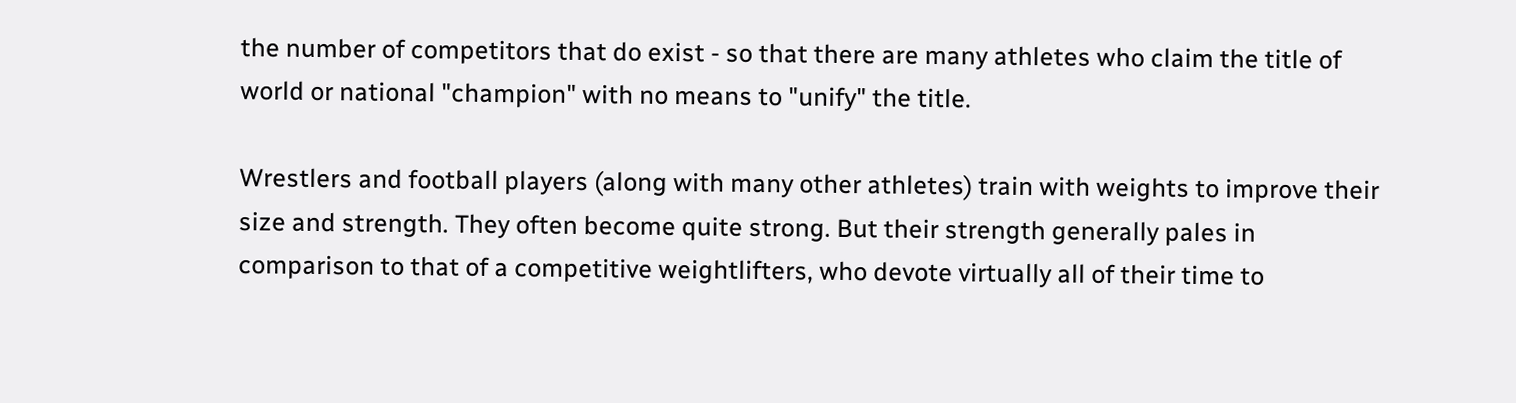the number of competitors that do exist - so that there are many athletes who claim the title of world or national "champion" with no means to "unify" the title.

Wrestlers and football players (along with many other athletes) train with weights to improve their size and strength. They often become quite strong. But their strength generally pales in comparison to that of a competitive weightlifters, who devote virtually all of their time to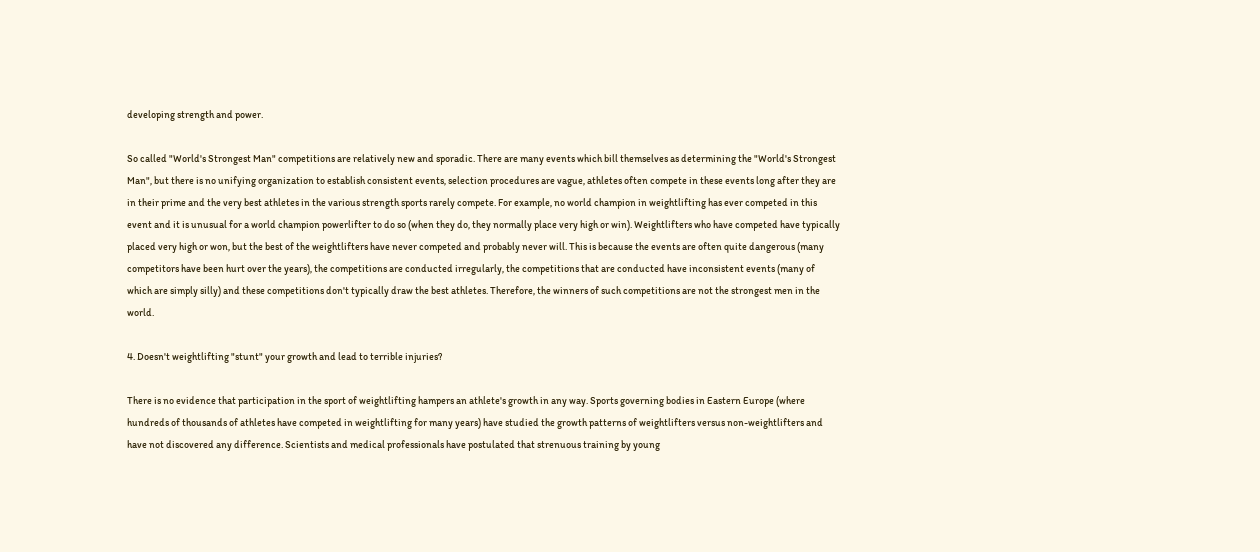developing strength and power.

So called "World's Strongest Man" competitions are relatively new and sporadic. There are many events which bill themselves as determining the "World's Strongest Man", but there is no unifying organization to establish consistent events, selection procedures are vague, athletes often compete in these events long after they are in their prime and the very best athletes in the various strength sports rarely compete. For example, no world champion in weightlifting has ever competed in this event and it is unusual for a world champion powerlifter to do so (when they do, they normally place very high or win). Weightlifters who have competed have typically placed very high or won, but the best of the weightlifters have never competed and probably never will. This is because the events are often quite dangerous (many competitors have been hurt over the years), the competitions are conducted irregularly, the competitions that are conducted have inconsistent events (many of which are simply silly) and these competitions don't typically draw the best athletes. Therefore, the winners of such competitions are not the strongest men in the world.

4. Doesn't weightlifting "stunt" your growth and lead to terrible injuries?

There is no evidence that participation in the sport of weightlifting hampers an athlete's growth in any way. Sports governing bodies in Eastern Europe (where hundreds of thousands of athletes have competed in weightlifting for many years) have studied the growth patterns of weightlifters versus non-weightlifters and have not discovered any difference. Scientists and medical professionals have postulated that strenuous training by young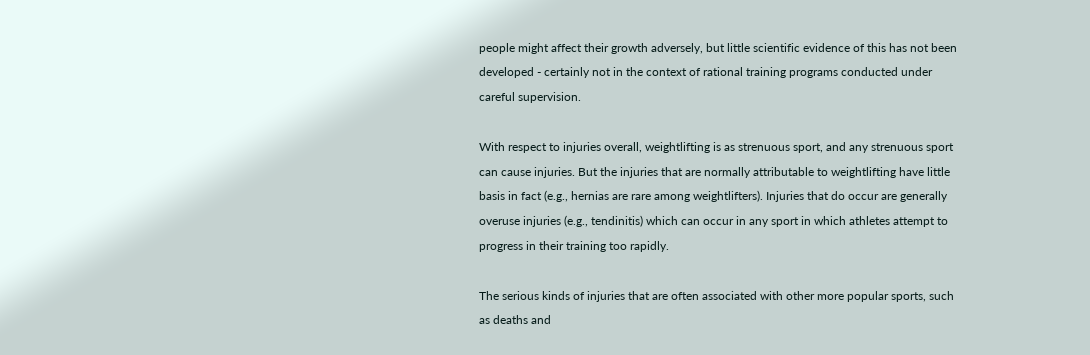people might affect their growth adversely, but little scientific evidence of this has not been developed - certainly not in the context of rational training programs conducted under careful supervision.

With respect to injuries overall, weightlifting is as strenuous sport, and any strenuous sport can cause injuries. But the injuries that are normally attributable to weightlifting have little basis in fact (e.g., hernias are rare among weightlifters). Injuries that do occur are generally overuse injuries (e.g., tendinitis) which can occur in any sport in which athletes attempt to progress in their training too rapidly.

The serious kinds of injuries that are often associated with other more popular sports, such as deaths and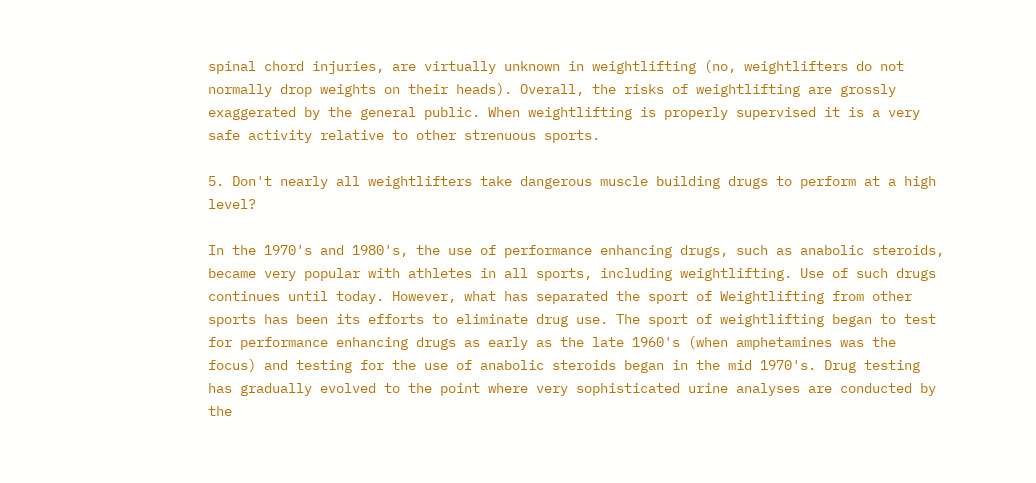spinal chord injuries, are virtually unknown in weightlifting (no, weightlifters do not normally drop weights on their heads). Overall, the risks of weightlifting are grossly exaggerated by the general public. When weightlifting is properly supervised it is a very safe activity relative to other strenuous sports.

5. Don't nearly all weightlifters take dangerous muscle building drugs to perform at a high level?

In the 1970's and 1980's, the use of performance enhancing drugs, such as anabolic steroids, became very popular with athletes in all sports, including weightlifting. Use of such drugs continues until today. However, what has separated the sport of Weightlifting from other sports has been its efforts to eliminate drug use. The sport of weightlifting began to test for performance enhancing drugs as early as the late 1960's (when amphetamines was the focus) and testing for the use of anabolic steroids began in the mid 1970's. Drug testing has gradually evolved to the point where very sophisticated urine analyses are conducted by the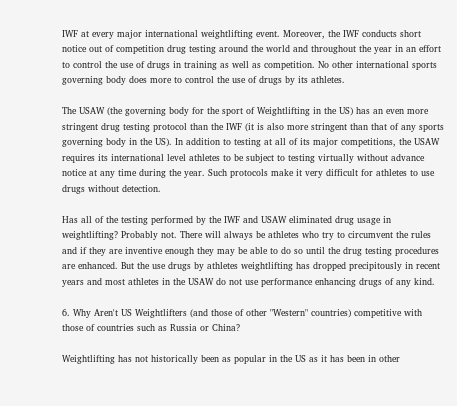IWF at every major international weightlifting event. Moreover, the IWF conducts short notice out of competition drug testing around the world and throughout the year in an effort to control the use of drugs in training as well as competition. No other international sports governing body does more to control the use of drugs by its athletes.

The USAW (the governing body for the sport of Weightlifting in the US) has an even more stringent drug testing protocol than the IWF (it is also more stringent than that of any sports governing body in the US). In addition to testing at all of its major competitions, the USAW requires its international level athletes to be subject to testing virtually without advance notice at any time during the year. Such protocols make it very difficult for athletes to use drugs without detection.

Has all of the testing performed by the IWF and USAW eliminated drug usage in weightlifting? Probably not. There will always be athletes who try to circumvent the rules and if they are inventive enough they may be able to do so until the drug testing procedures are enhanced. But the use drugs by athletes weightlifting has dropped precipitously in recent years and most athletes in the USAW do not use performance enhancing drugs of any kind.

6. Why Aren't US Weightlifters (and those of other "Western" countries) competitive with those of countries such as Russia or China?

Weightlifting has not historically been as popular in the US as it has been in other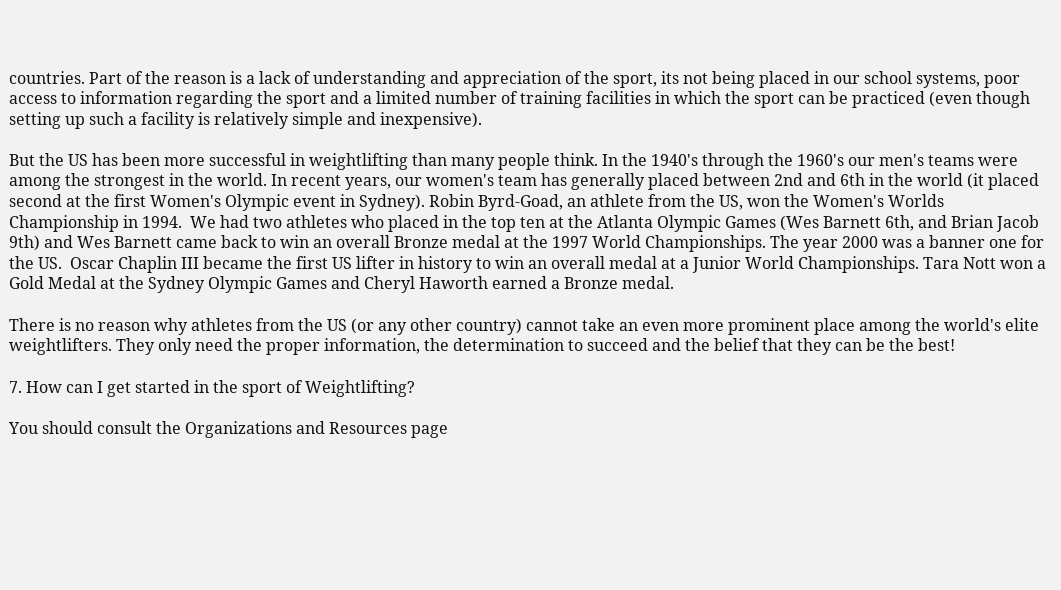countries. Part of the reason is a lack of understanding and appreciation of the sport, its not being placed in our school systems, poor access to information regarding the sport and a limited number of training facilities in which the sport can be practiced (even though setting up such a facility is relatively simple and inexpensive).

But the US has been more successful in weightlifting than many people think. In the 1940's through the 1960's our men's teams were among the strongest in the world. In recent years, our women's team has generally placed between 2nd and 6th in the world (it placed second at the first Women's Olympic event in Sydney). Robin Byrd-Goad, an athlete from the US, won the Women's Worlds Championship in 1994.  We had two athletes who placed in the top ten at the Atlanta Olympic Games (Wes Barnett 6th, and Brian Jacob 9th) and Wes Barnett came back to win an overall Bronze medal at the 1997 World Championships. The year 2000 was a banner one for the US.  Oscar Chaplin III became the first US lifter in history to win an overall medal at a Junior World Championships. Tara Nott won a Gold Medal at the Sydney Olympic Games and Cheryl Haworth earned a Bronze medal.

There is no reason why athletes from the US (or any other country) cannot take an even more prominent place among the world's elite weightlifters. They only need the proper information, the determination to succeed and the belief that they can be the best!

7. How can I get started in the sport of Weightlifting?

You should consult the Organizations and Resources page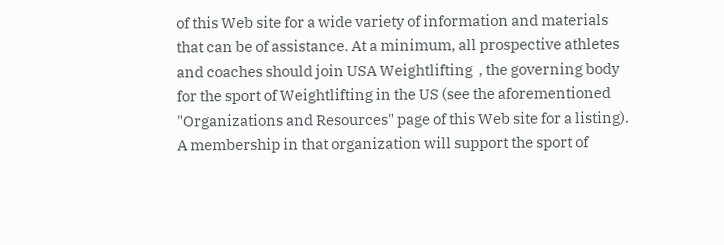of this Web site for a wide variety of information and materials that can be of assistance. At a minimum, all prospective athletes and coaches should join USA Weightlifting  , the governing body for the sport of Weightlifting in the US (see the aforementioned "Organizations and Resources" page of this Web site for a listing). A membership in that organization will support the sport of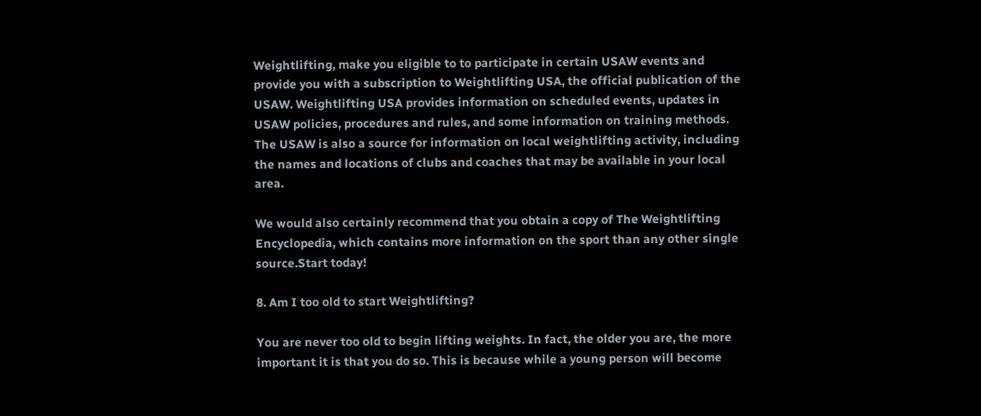Weightlifting, make you eligible to to participate in certain USAW events and provide you with a subscription to Weightlifting USA, the official publication of the USAW. Weightlifting USA provides information on scheduled events, updates in USAW policies, procedures and rules, and some information on training methods. The USAW is also a source for information on local weightlifting activity, including the names and locations of clubs and coaches that may be available in your local area.

We would also certainly recommend that you obtain a copy of The Weightlifting Encyclopedia, which contains more information on the sport than any other single source.Start today!

8. Am I too old to start Weightlifting?

You are never too old to begin lifting weights. In fact, the older you are, the more important it is that you do so. This is because while a young person will become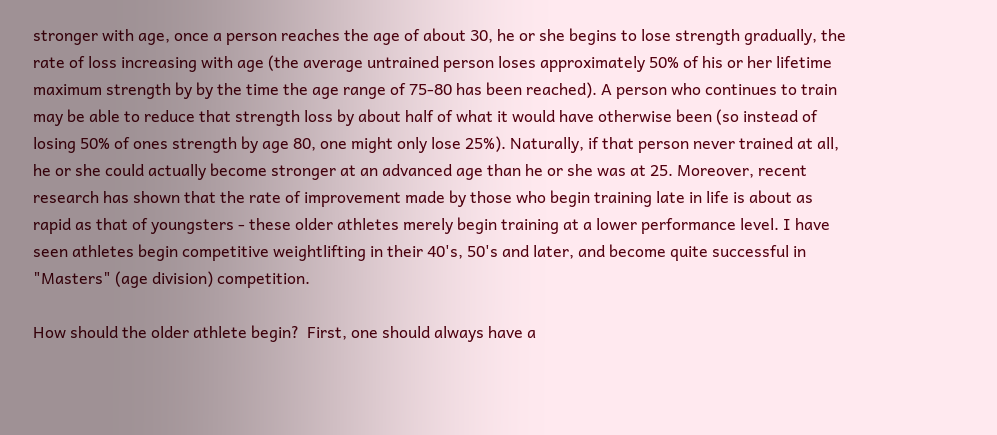stronger with age, once a person reaches the age of about 30, he or she begins to lose strength gradually, the rate of loss increasing with age (the average untrained person loses approximately 50% of his or her lifetime maximum strength by by the time the age range of 75-80 has been reached). A person who continues to train may be able to reduce that strength loss by about half of what it would have otherwise been (so instead of losing 50% of ones strength by age 80, one might only lose 25%). Naturally, if that person never trained at all, he or she could actually become stronger at an advanced age than he or she was at 25. Moreover, recent research has shown that the rate of improvement made by those who begin training late in life is about as rapid as that of youngsters - these older athletes merely begin training at a lower performance level. I have seen athletes begin competitive weightlifting in their 40's, 50's and later, and become quite successful in "Masters" (age division) competition.

How should the older athlete begin?  First, one should always have a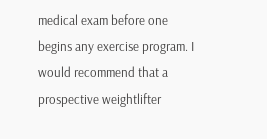medical exam before one begins any exercise program. I would recommend that a prospective weightlifter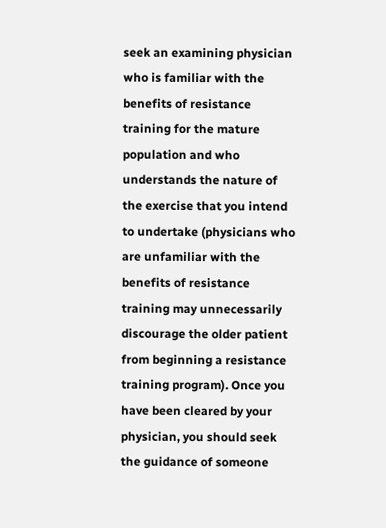seek an examining physician who is familiar with the benefits of resistance training for the mature population and who understands the nature of the exercise that you intend to undertake (physicians who are unfamiliar with the benefits of resistance training may unnecessarily discourage the older patient from beginning a resistance training program). Once you have been cleared by your physician, you should seek the guidance of someone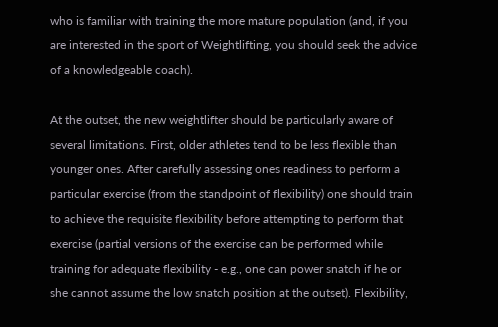who is familiar with training the more mature population (and, if you are interested in the sport of Weightlifting, you should seek the advice of a knowledgeable coach).

At the outset, the new weightlifter should be particularly aware of several limitations. First, older athletes tend to be less flexible than younger ones. After carefully assessing ones readiness to perform a particular exercise (from the standpoint of flexibility) one should train to achieve the requisite flexibility before attempting to perform that exercise (partial versions of the exercise can be performed while training for adequate flexibility - e.g., one can power snatch if he or she cannot assume the low snatch position at the outset). Flexibility,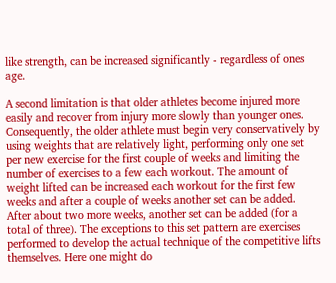like strength, can be increased significantly - regardless of ones age.

A second limitation is that older athletes become injured more easily and recover from injury more slowly than younger ones. Consequently, the older athlete must begin very conservatively by using weights that are relatively light, performing only one set per new exercise for the first couple of weeks and limiting the number of exercises to a few each workout. The amount of weight lifted can be increased each workout for the first few weeks and after a couple of weeks another set can be added. After about two more weeks, another set can be added (for a total of three). The exceptions to this set pattern are exercises performed to develop the actual technique of the competitive lifts themselves. Here one might do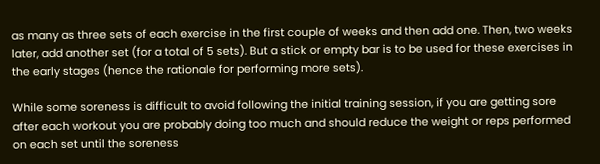as many as three sets of each exercise in the first couple of weeks and then add one. Then, two weeks later, add another set (for a total of 5 sets). But a stick or empty bar is to be used for these exercises in the early stages (hence the rationale for performing more sets).

While some soreness is difficult to avoid following the initial training session, if you are getting sore after each workout you are probably doing too much and should reduce the weight or reps performed on each set until the soreness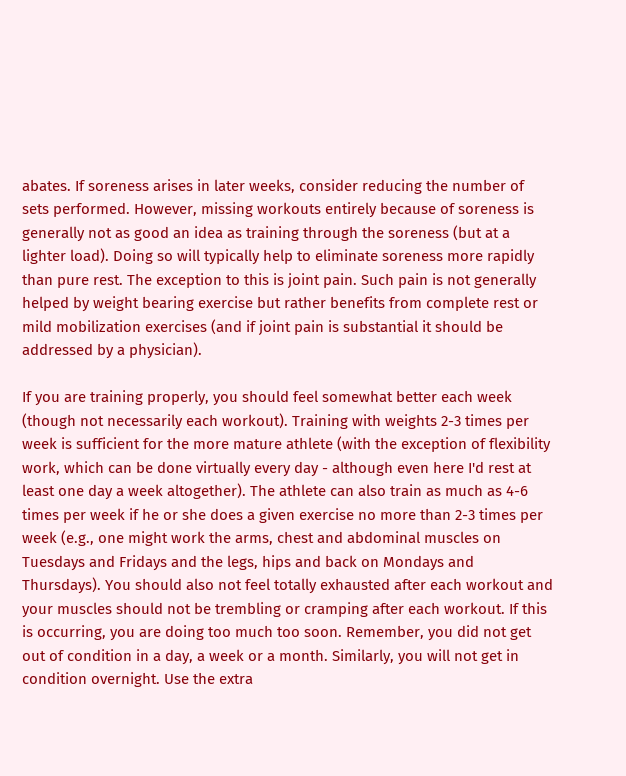abates. If soreness arises in later weeks, consider reducing the number of sets performed. However, missing workouts entirely because of soreness is generally not as good an idea as training through the soreness (but at a lighter load). Doing so will typically help to eliminate soreness more rapidly than pure rest. The exception to this is joint pain. Such pain is not generally helped by weight bearing exercise but rather benefits from complete rest or mild mobilization exercises (and if joint pain is substantial it should be addressed by a physician).

If you are training properly, you should feel somewhat better each week (though not necessarily each workout). Training with weights 2-3 times per week is sufficient for the more mature athlete (with the exception of flexibility work, which can be done virtually every day - although even here I'd rest at least one day a week altogether). The athlete can also train as much as 4-6 times per week if he or she does a given exercise no more than 2-3 times per week (e.g., one might work the arms, chest and abdominal muscles on Tuesdays and Fridays and the legs, hips and back on Mondays and Thursdays). You should also not feel totally exhausted after each workout and your muscles should not be trembling or cramping after each workout. If this is occurring, you are doing too much too soon. Remember, you did not get out of condition in a day, a week or a month. Similarly, you will not get in condition overnight. Use the extra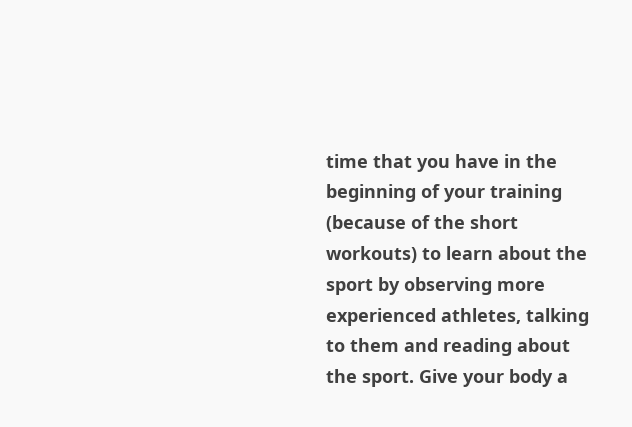time that you have in the beginning of your training (because of the short workouts) to learn about the sport by observing more experienced athletes, talking to them and reading about the sport. Give your body a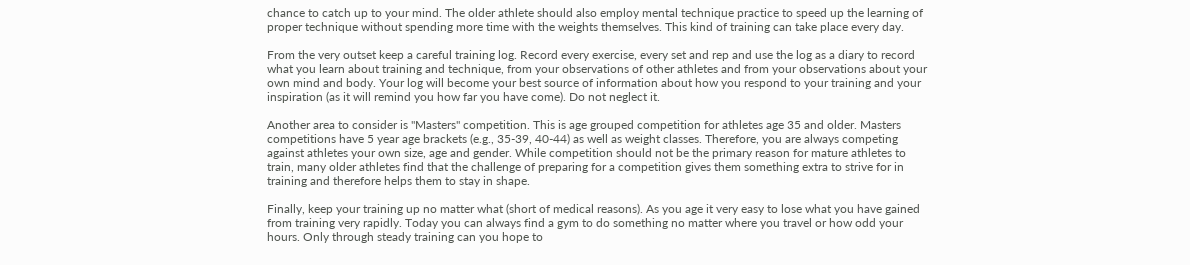chance to catch up to your mind. The older athlete should also employ mental technique practice to speed up the learning of proper technique without spending more time with the weights themselves. This kind of training can take place every day.

From the very outset keep a careful training log. Record every exercise, every set and rep and use the log as a diary to record what you learn about training and technique, from your observations of other athletes and from your observations about your own mind and body. Your log will become your best source of information about how you respond to your training and your inspiration (as it will remind you how far you have come). Do not neglect it.

Another area to consider is "Masters" competition. This is age grouped competition for athletes age 35 and older. Masters competitions have 5 year age brackets (e.g., 35-39, 40-44) as well as weight classes. Therefore, you are always competing against athletes your own size, age and gender. While competition should not be the primary reason for mature athletes to train, many older athletes find that the challenge of preparing for a competition gives them something extra to strive for in training and therefore helps them to stay in shape.

Finally, keep your training up no matter what (short of medical reasons). As you age it very easy to lose what you have gained from training very rapidly. Today you can always find a gym to do something no matter where you travel or how odd your hours. Only through steady training can you hope to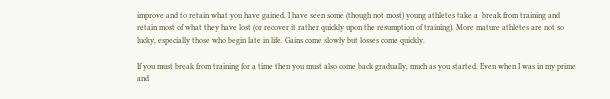improve and to retain what you have gained. I have seen some (though not most) young athletes take a  break from training and retain most of what they have lost (or recover it rather quickly upon the resumption of training). More mature athletes are not so lucky, especially those who begin late in life. Gains come slowly but losses come quickly.

If you must break from training for a time then you must also come back gradually, much as you started. Even when I was in my prime and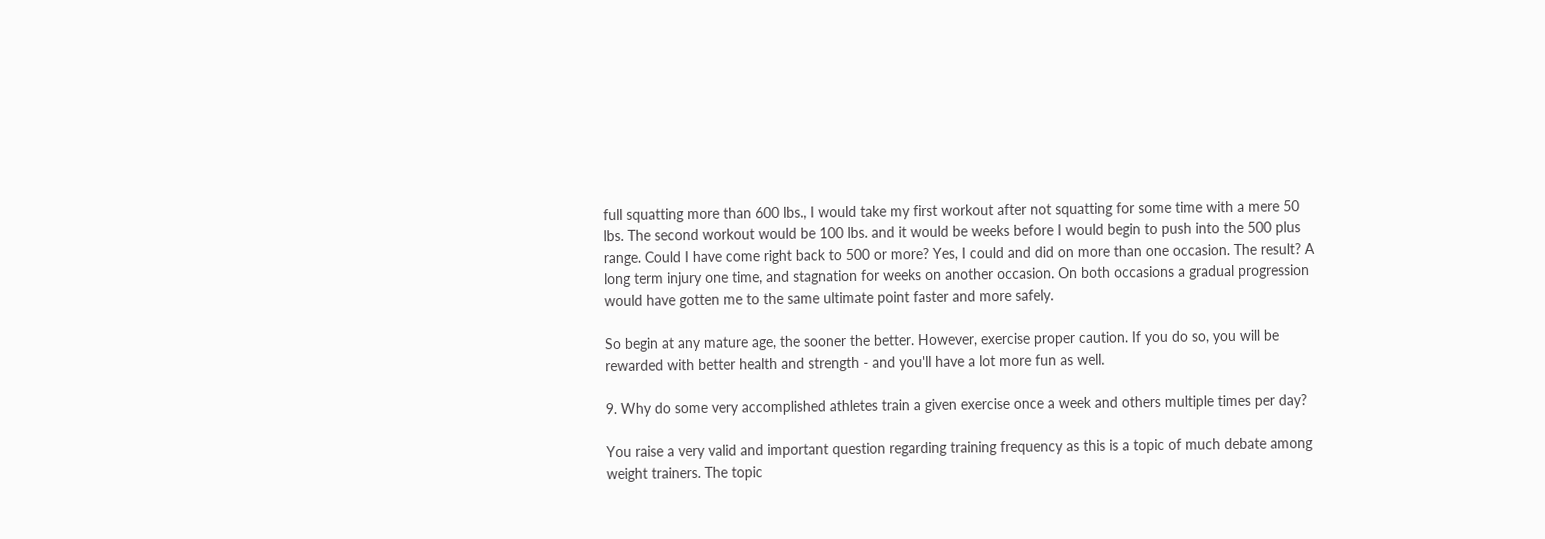full squatting more than 600 lbs., I would take my first workout after not squatting for some time with a mere 50 lbs. The second workout would be 100 lbs. and it would be weeks before I would begin to push into the 500 plus range. Could I have come right back to 500 or more? Yes, I could and did on more than one occasion. The result? A long term injury one time, and stagnation for weeks on another occasion. On both occasions a gradual progression would have gotten me to the same ultimate point faster and more safely.

So begin at any mature age, the sooner the better. However, exercise proper caution. If you do so, you will be rewarded with better health and strength - and you'll have a lot more fun as well.

9. Why do some very accomplished athletes train a given exercise once a week and others multiple times per day?

You raise a very valid and important question regarding training frequency as this is a topic of much debate among weight trainers. The topic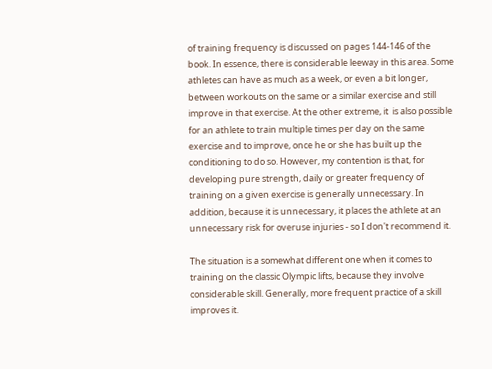of training frequency is discussed on pages 144-146 of the book. In essence, there is considerable leeway in this area. Some athletes can have as much as a week, or even a bit longer, between workouts on the same or a similar exercise and still improve in that exercise. At the other extreme, it  is also possible for an athlete to train multiple times per day on the same exercise and to improve, once he or she has built up the conditioning to do so. However, my contention is that, for developing pure strength, daily or greater frequency of training on a given exercise is generally unnecessary. In addition, because it is unnecessary, it places the athlete at an unnecessary risk for overuse injuries - so I don't recommend it.

The situation is a somewhat different one when it comes to training on the classic Olympic lifts, because they involve considerable skill. Generally, more frequent practice of a skill improves it.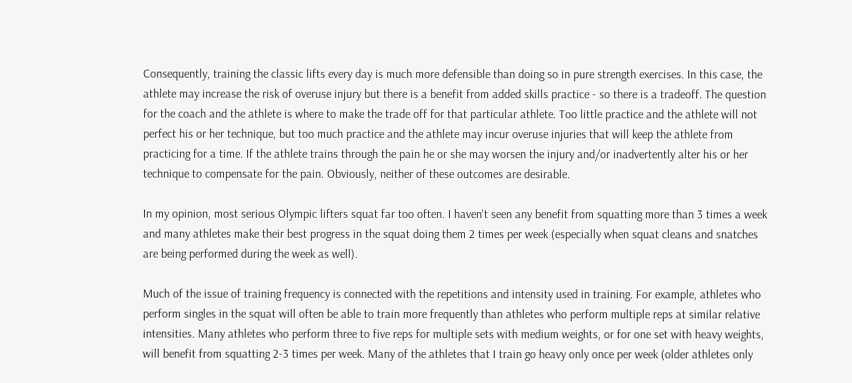Consequently, training the classic lifts every day is much more defensible than doing so in pure strength exercises. In this case, the athlete may increase the risk of overuse injury but there is a benefit from added skills practice - so there is a tradeoff. The question for the coach and the athlete is where to make the trade off for that particular athlete. Too little practice and the athlete will not perfect his or her technique, but too much practice and the athlete may incur overuse injuries that will keep the athlete from practicing for a time. If the athlete trains through the pain he or she may worsen the injury and/or inadvertently alter his or her technique to compensate for the pain. Obviously, neither of these outcomes are desirable.

In my opinion, most serious Olympic lifters squat far too often. I haven't seen any benefit from squatting more than 3 times a week and many athletes make their best progress in the squat doing them 2 times per week (especially when squat cleans and snatches are being performed during the week as well).

Much of the issue of training frequency is connected with the repetitions and intensity used in training. For example, athletes who perform singles in the squat will often be able to train more frequently than athletes who perform multiple reps at similar relative intensities. Many athletes who perform three to five reps for multiple sets with medium weights, or for one set with heavy weights, will benefit from squatting 2-3 times per week. Many of the athletes that I train go heavy only once per week (older athletes only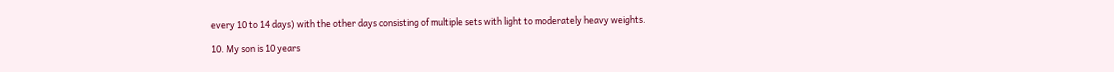every 10 to 14 days) with the other days consisting of multiple sets with light to moderately heavy weights.

10. My son is 10 years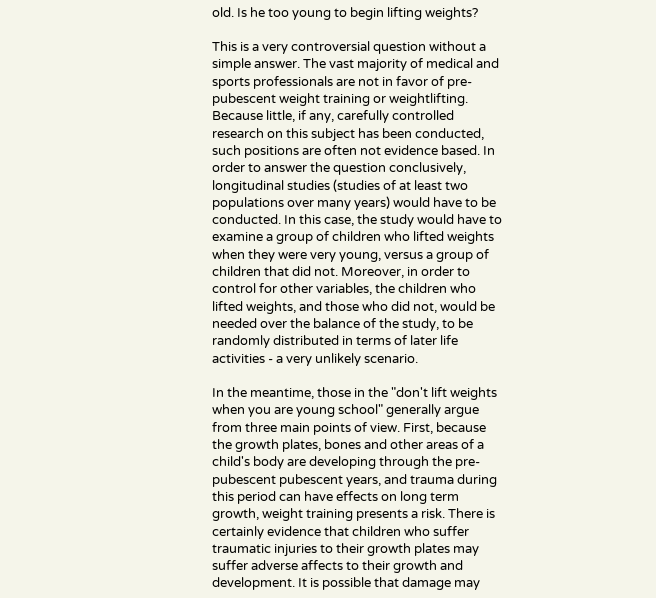old. Is he too young to begin lifting weights?

This is a very controversial question without a simple answer. The vast majority of medical and sports professionals are not in favor of pre-pubescent weight training or weightlifting. Because little, if any, carefully controlled research on this subject has been conducted, such positions are often not evidence based. In order to answer the question conclusively, longitudinal studies (studies of at least two populations over many years) would have to be conducted. In this case, the study would have to examine a group of children who lifted weights when they were very young, versus a group of children that did not. Moreover, in order to control for other variables, the children who lifted weights, and those who did not, would be needed over the balance of the study, to be randomly distributed in terms of later life activities - a very unlikely scenario.

In the meantime, those in the "don't lift weights when you are young school" generally argue from three main points of view. First, because the growth plates, bones and other areas of a child's body are developing through the pre-pubescent pubescent years, and trauma during this period can have effects on long term growth, weight training presents a risk. There is certainly evidence that children who suffer traumatic injuries to their growth plates may suffer adverse affects to their growth and development. It is possible that damage may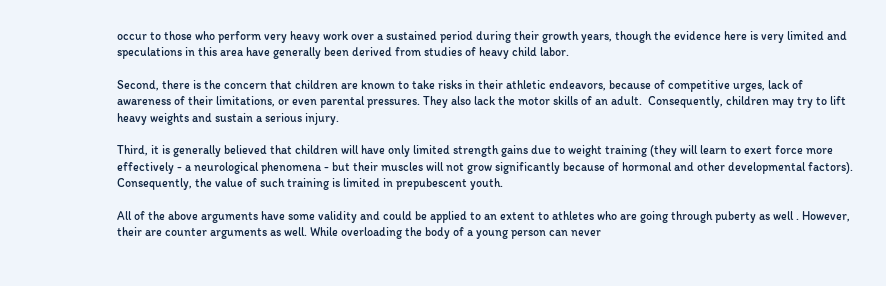occur to those who perform very heavy work over a sustained period during their growth years, though the evidence here is very limited and speculations in this area have generally been derived from studies of heavy child labor.

Second, there is the concern that children are known to take risks in their athletic endeavors, because of competitive urges, lack of awareness of their limitations, or even parental pressures. They also lack the motor skills of an adult.  Consequently, children may try to lift heavy weights and sustain a serious injury.

Third, it is generally believed that children will have only limited strength gains due to weight training (they will learn to exert force more effectively - a neurological phenomena - but their muscles will not grow significantly because of hormonal and other developmental factors). Consequently, the value of such training is limited in prepubescent youth.

All of the above arguments have some validity and could be applied to an extent to athletes who are going through puberty as well . However, their are counter arguments as well. While overloading the body of a young person can never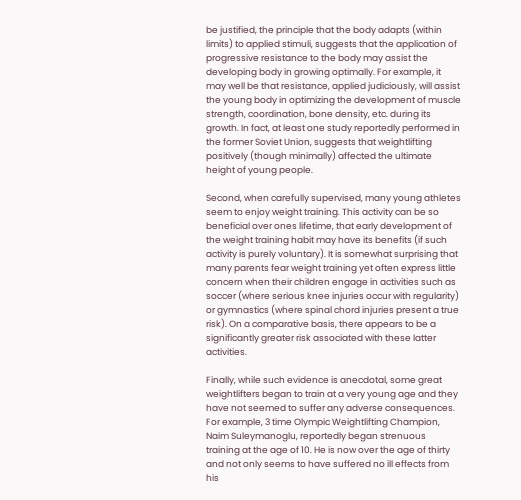be justified, the principle that the body adapts (within limits) to applied stimuli, suggests that the application of progressive resistance to the body may assist the developing body in growing optimally. For example, it may well be that resistance, applied judiciously, will assist the young body in optimizing the development of muscle strength, coordination, bone density, etc. during its growth. In fact, at least one study reportedly performed in the former Soviet Union, suggests that weightlifting positively (though minimally) affected the ultimate height of young people.

Second, when carefully supervised, many young athletes seem to enjoy weight training. This activity can be so beneficial over ones lifetime, that early development of the weight training habit may have its benefits (if such activity is purely voluntary). It is somewhat surprising that many parents fear weight training yet often express little concern when their children engage in activities such as soccer (where serious knee injuries occur with regularity) or gymnastics (where spinal chord injuries present a true risk). On a comparative basis, there appears to be a significantly greater risk associated with these latter activities.

Finally, while such evidence is anecdotal, some great weightlifters began to train at a very young age and they have not seemed to suffer any adverse consequences. For example, 3 time Olympic Weightlifting Champion, Naim Suleymanoglu, reportedly began strenuous training at the age of 10. He is now over the age of thirty and not only seems to have suffered no ill effects from his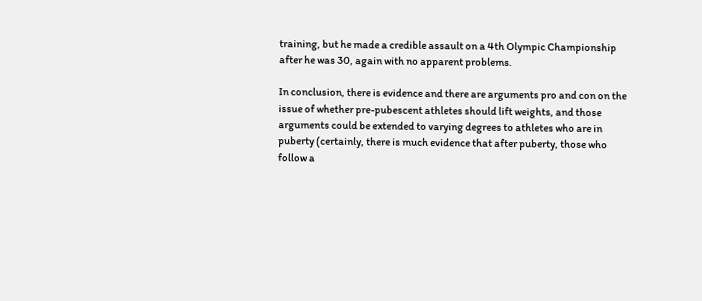training, but he made a credible assault on a 4th Olympic Championship after he was 30, again with no apparent problems.

In conclusion, there is evidence and there are arguments pro and con on the issue of whether pre-pubescent athletes should lift weights, and those arguments could be extended to varying degrees to athletes who are in puberty (certainly, there is much evidence that after puberty, those who follow a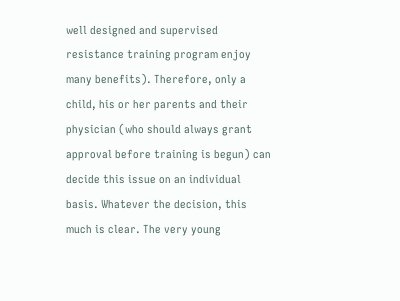well designed and supervised resistance training program enjoy many benefits). Therefore, only a child, his or her parents and their physician (who should always grant approval before training is begun) can decide this issue on an individual basis. Whatever the decision, this much is clear. The very young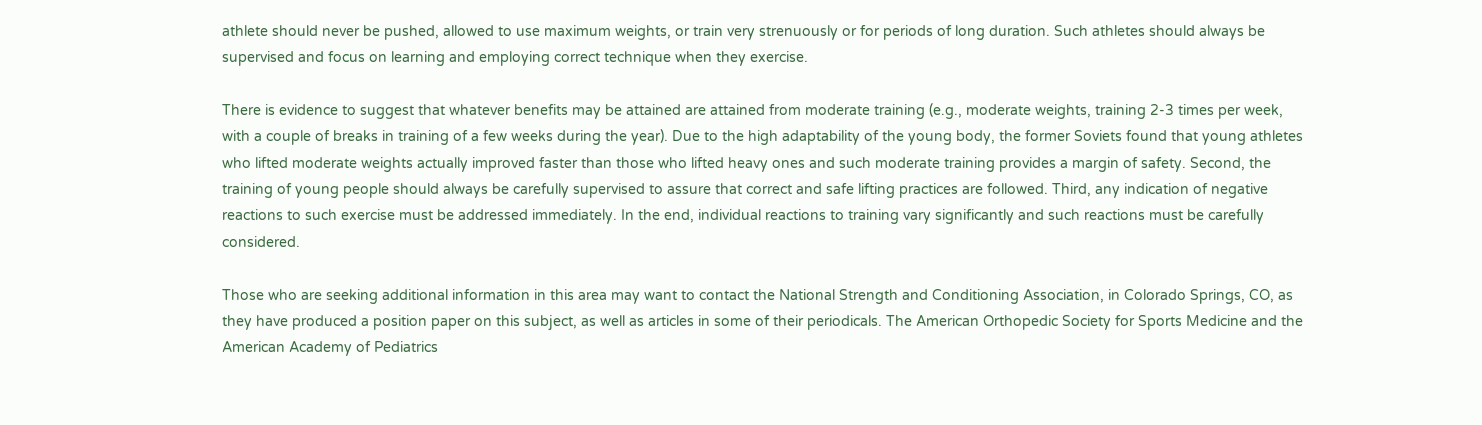athlete should never be pushed, allowed to use maximum weights, or train very strenuously or for periods of long duration. Such athletes should always be supervised and focus on learning and employing correct technique when they exercise.

There is evidence to suggest that whatever benefits may be attained are attained from moderate training (e.g., moderate weights, training 2-3 times per week, with a couple of breaks in training of a few weeks during the year). Due to the high adaptability of the young body, the former Soviets found that young athletes who lifted moderate weights actually improved faster than those who lifted heavy ones and such moderate training provides a margin of safety. Second, the training of young people should always be carefully supervised to assure that correct and safe lifting practices are followed. Third, any indication of negative reactions to such exercise must be addressed immediately. In the end, individual reactions to training vary significantly and such reactions must be carefully considered.

Those who are seeking additional information in this area may want to contact the National Strength and Conditioning Association, in Colorado Springs, CO, as they have produced a position paper on this subject, as well as articles in some of their periodicals. The American Orthopedic Society for Sports Medicine and the American Academy of Pediatrics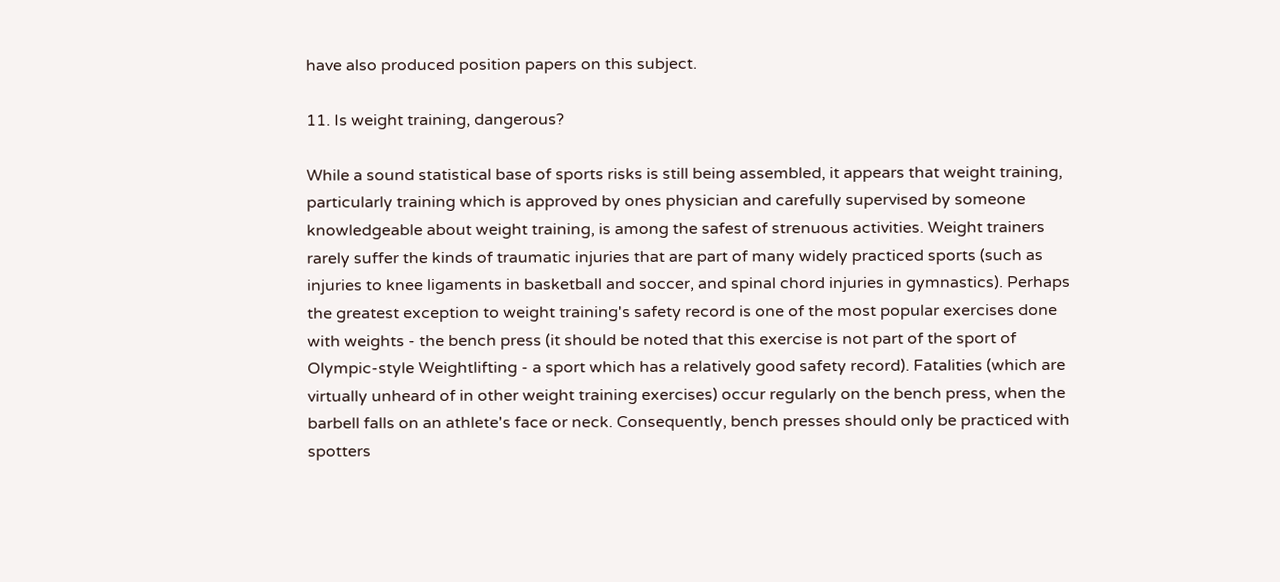have also produced position papers on this subject.

11. Is weight training, dangerous?

While a sound statistical base of sports risks is still being assembled, it appears that weight training, particularly training which is approved by ones physician and carefully supervised by someone knowledgeable about weight training, is among the safest of strenuous activities. Weight trainers rarely suffer the kinds of traumatic injuries that are part of many widely practiced sports (such as injuries to knee ligaments in basketball and soccer, and spinal chord injuries in gymnastics). Perhaps the greatest exception to weight training's safety record is one of the most popular exercises done with weights - the bench press (it should be noted that this exercise is not part of the sport of Olympic-style Weightlifting - a sport which has a relatively good safety record). Fatalities (which are virtually unheard of in other weight training exercises) occur regularly on the bench press, when the barbell falls on an athlete's face or neck. Consequently, bench presses should only be practiced with spotters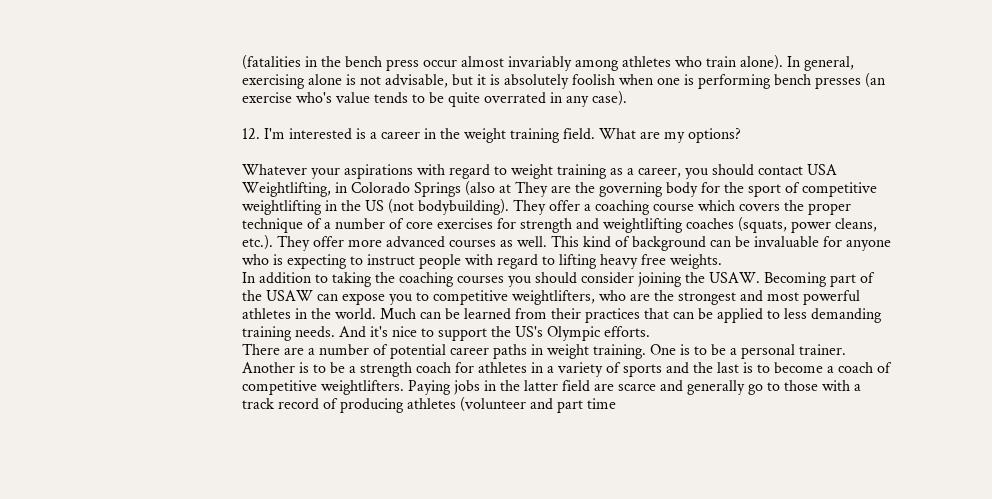(fatalities in the bench press occur almost invariably among athletes who train alone). In general, exercising alone is not advisable, but it is absolutely foolish when one is performing bench presses (an exercise who's value tends to be quite overrated in any case).

12. I'm interested is a career in the weight training field. What are my options?

Whatever your aspirations with regard to weight training as a career, you should contact USA Weightlifting, in Colorado Springs (also at They are the governing body for the sport of competitive weightlifting in the US (not bodybuilding). They offer a coaching course which covers the proper technique of a number of core exercises for strength and weightlifting coaches (squats, power cleans, etc.). They offer more advanced courses as well. This kind of background can be invaluable for anyone who is expecting to instruct people with regard to lifting heavy free weights.
In addition to taking the coaching courses you should consider joining the USAW. Becoming part of the USAW can expose you to competitive weightlifters, who are the strongest and most powerful athletes in the world. Much can be learned from their practices that can be applied to less demanding training needs. And it's nice to support the US's Olympic efforts.
There are a number of potential career paths in weight training. One is to be a personal trainer. Another is to be a strength coach for athletes in a variety of sports and the last is to become a coach of competitive weightlifters. Paying jobs in the latter field are scarce and generally go to those with a track record of producing athletes (volunteer and part time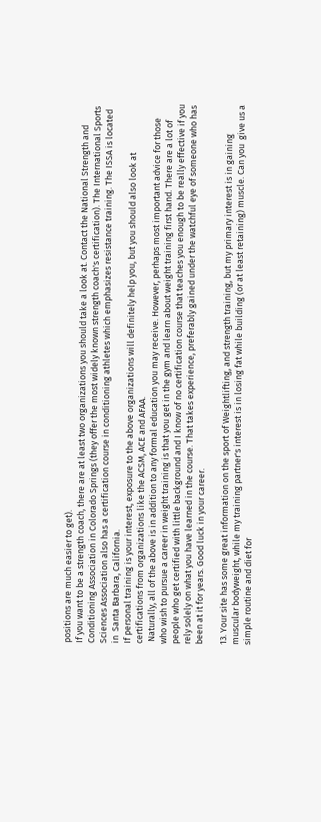positions are much easier to get).
If you want to be a strength coach, there are at least two organizations you should take a look at. Contact the National Strength and Conditioning Association in Colorado Springs (they offer the most widely known strength coach's certification). The International Sports Sciences Association also has a certification course in conditioning athletes which emphasizes resistance training. The ISSA is located in  Santa Barbara, California.
If personal training is your interest, exposure to the above organizations will definitely help you, but you should also look at certifications from organizations like the ACSM, ACE and AFAA.
 Naturally, all of the above is in addition to any formal education you may receive. However, perhaps most important advice for those who wish to pursue a career in weight training is that you get in the gym and learn about weight training first hand. There are a lot of people who get certified with little background and I know of no certification course that teaches you enough to be really effective if you rely solely on what you have learned in the course. That takes experience, preferably gained under the watchful eye of someone who has been at it for years. Good luck in your career.

13. Your site has some great information on the sport of Weightlifting, and strength training, but my primary interest is in gaining muscular bodyweight, while my training partner's interest is in losing fat while building (or at least retaining) muscle. Can you  give us a simple routine and diet for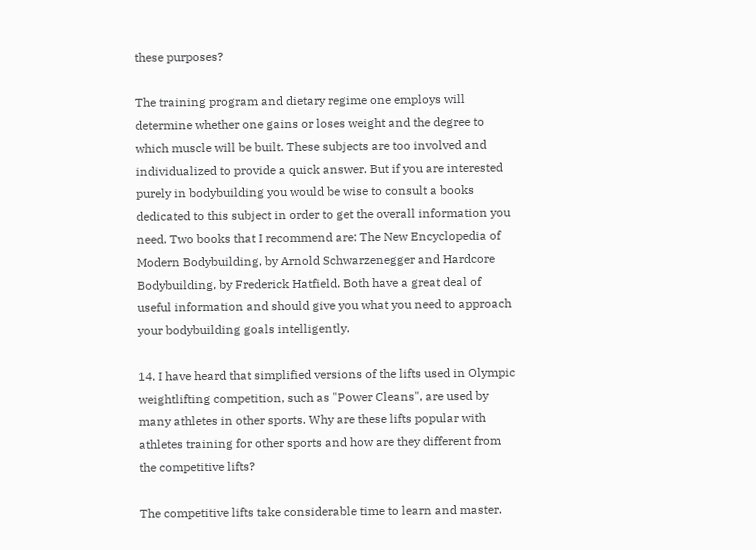these purposes?

The training program and dietary regime one employs will determine whether one gains or loses weight and the degree to which muscle will be built. These subjects are too involved and individualized to provide a quick answer. But if you are interested purely in bodybuilding you would be wise to consult a books dedicated to this subject in order to get the overall information you need. Two books that I recommend are: The New Encyclopedia of Modern Bodybuilding, by Arnold Schwarzenegger and Hardcore Bodybuilding, by Frederick Hatfield. Both have a great deal of useful information and should give you what you need to approach your bodybuilding goals intelligently.

14. I have heard that simplified versions of the lifts used in Olympic weightlifting competition, such as "Power Cleans", are used by many athletes in other sports. Why are these lifts popular with athletes training for other sports and how are they different from the competitive lifts?

The competitive lifts take considerable time to learn and master.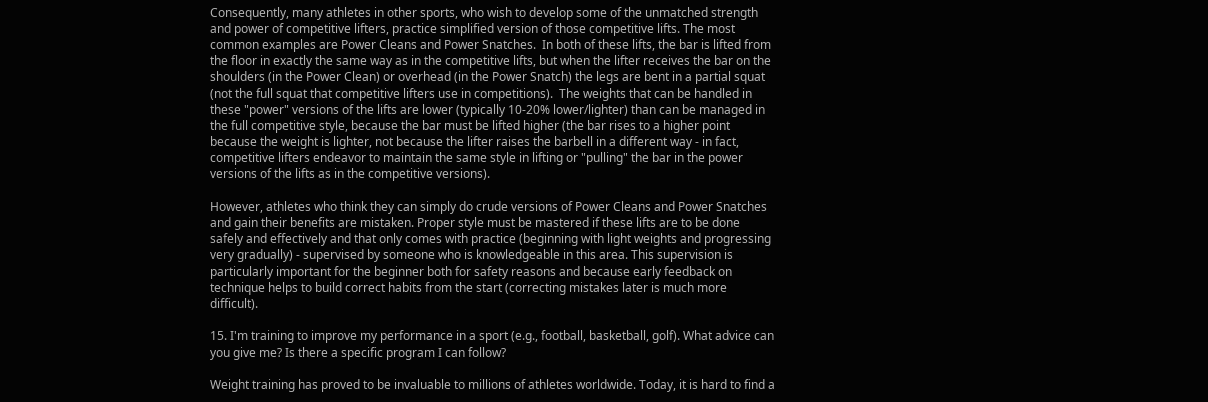Consequently, many athletes in other sports, who wish to develop some of the unmatched strength and power of competitive lifters, practice simplified version of those competitive lifts. The most common examples are Power Cleans and Power Snatches.  In both of these lifts, the bar is lifted from the floor in exactly the same way as in the competitive lifts, but when the lifter receives the bar on the shoulders (in the Power Clean) or overhead (in the Power Snatch) the legs are bent in a partial squat (not the full squat that competitive lifters use in competitions).  The weights that can be handled in these "power" versions of the lifts are lower (typically 10-20% lower/lighter) than can be managed in the full competitive style, because the bar must be lifted higher (the bar rises to a higher point because the weight is lighter, not because the lifter raises the barbell in a different way - in fact, competitive lifters endeavor to maintain the same style in lifting or "pulling" the bar in the power versions of the lifts as in the competitive versions).

However, athletes who think they can simply do crude versions of Power Cleans and Power Snatches and gain their benefits are mistaken. Proper style must be mastered if these lifts are to be done safely and effectively and that only comes with practice (beginning with light weights and progressing very gradually) - supervised by someone who is knowledgeable in this area. This supervision is particularly important for the beginner both for safety reasons and because early feedback on technique helps to build correct habits from the start (correcting mistakes later is much more difficult).

15. I'm training to improve my performance in a sport (e.g., football, basketball, golf). What advice can you give me? Is there a specific program I can follow?

Weight training has proved to be invaluable to millions of athletes worldwide. Today, it is hard to find a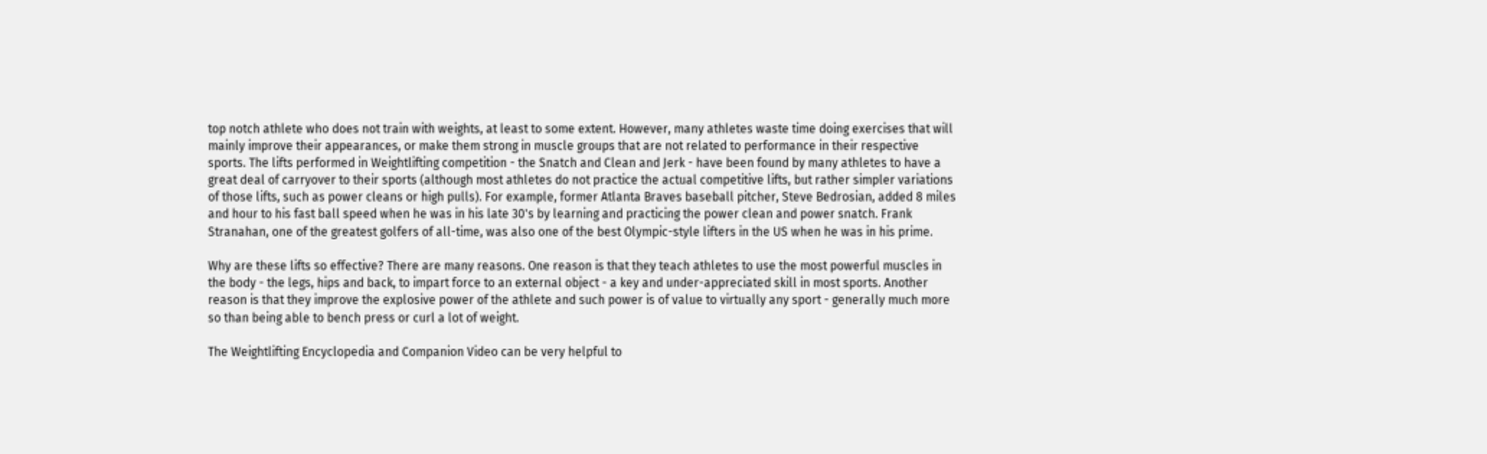top notch athlete who does not train with weights, at least to some extent. However, many athletes waste time doing exercises that will mainly improve their appearances, or make them strong in muscle groups that are not related to performance in their respective sports. The lifts performed in Weightlifting competition - the Snatch and Clean and Jerk - have been found by many athletes to have a great deal of carryover to their sports (although most athletes do not practice the actual competitive lifts, but rather simpler variations of those lifts, such as power cleans or high pulls). For example, former Atlanta Braves baseball pitcher, Steve Bedrosian, added 8 miles and hour to his fast ball speed when he was in his late 30's by learning and practicing the power clean and power snatch. Frank Stranahan, one of the greatest golfers of all-time, was also one of the best Olympic-style lifters in the US when he was in his prime.

Why are these lifts so effective? There are many reasons. One reason is that they teach athletes to use the most powerful muscles in the body - the legs, hips and back, to impart force to an external object - a key and under-appreciated skill in most sports. Another reason is that they improve the explosive power of the athlete and such power is of value to virtually any sport - generally much more so than being able to bench press or curl a lot of weight.

The Weightlifting Encyclopedia and Companion Video can be very helpful to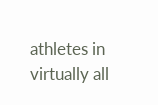athletes in virtually all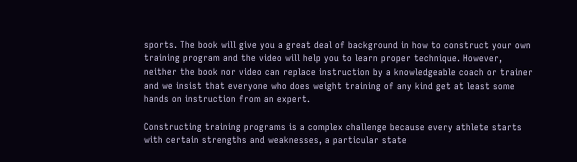sports. The book will give you a great deal of background in how to construct your own training program and the video will help you to learn proper technique. However, neither the book nor video can replace instruction by a knowledgeable coach or trainer and we insist that everyone who does weight training of any kind get at least some hands on instruction from an expert.

Constructing training programs is a complex challenge because every athlete starts with certain strengths and weaknesses, a particular state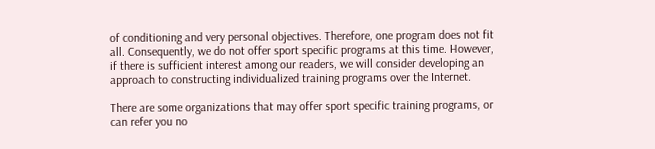of conditioning and very personal objectives. Therefore, one program does not fit all. Consequently, we do not offer sport specific programs at this time. However, if there is sufficient interest among our readers, we will consider developing an approach to constructing individualized training programs over the Internet.

There are some organizations that may offer sport specific training programs, or can refer you no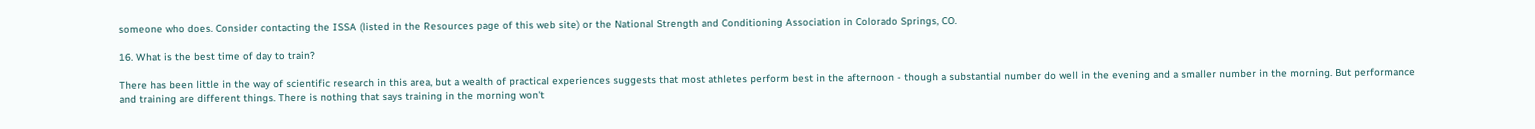someone who does. Consider contacting the ISSA (listed in the Resources page of this web site) or the National Strength and Conditioning Association in Colorado Springs, CO.

16. What is the best time of day to train?

There has been little in the way of scientific research in this area, but a wealth of practical experiences suggests that most athletes perform best in the afternoon - though a substantial number do well in the evening and a smaller number in the morning. But performance and training are different things. There is nothing that says training in the morning won't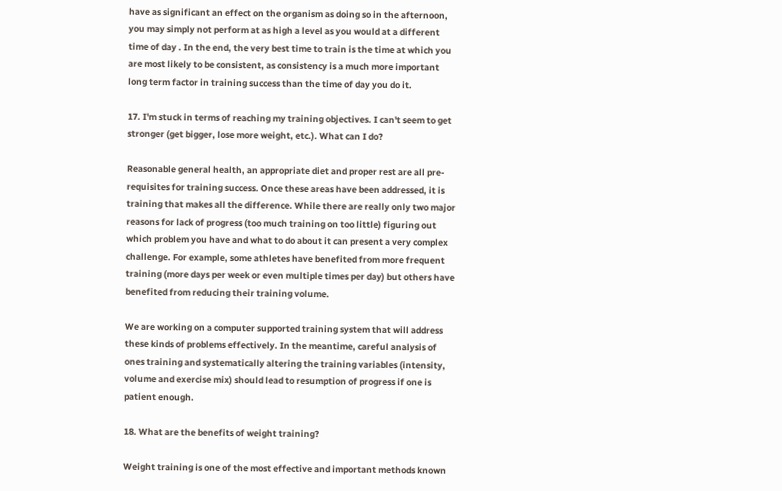have as significant an effect on the organism as doing so in the afternoon, you may simply not perform at as high a level as you would at a different time of day . In the end, the very best time to train is the time at which you are most likely to be consistent, as consistency is a much more important long term factor in training success than the time of day you do it.

17. I'm stuck in terms of reaching my training objectives. I can't seem to get stronger (get bigger, lose more weight, etc.). What can I do?

Reasonable general health, an appropriate diet and proper rest are all pre-requisites for training success. Once these areas have been addressed, it is training that makes all the difference. While there are really only two major reasons for lack of progress (too much training on too little) figuring out which problem you have and what to do about it can present a very complex challenge. For example, some athletes have benefited from more frequent training (more days per week or even multiple times per day) but others have benefited from reducing their training volume.

We are working on a computer supported training system that will address these kinds of problems effectively. In the meantime, careful analysis of ones training and systematically altering the training variables (intensity, volume and exercise mix) should lead to resumption of progress if one is patient enough.

18. What are the benefits of weight training?

Weight training is one of the most effective and important methods known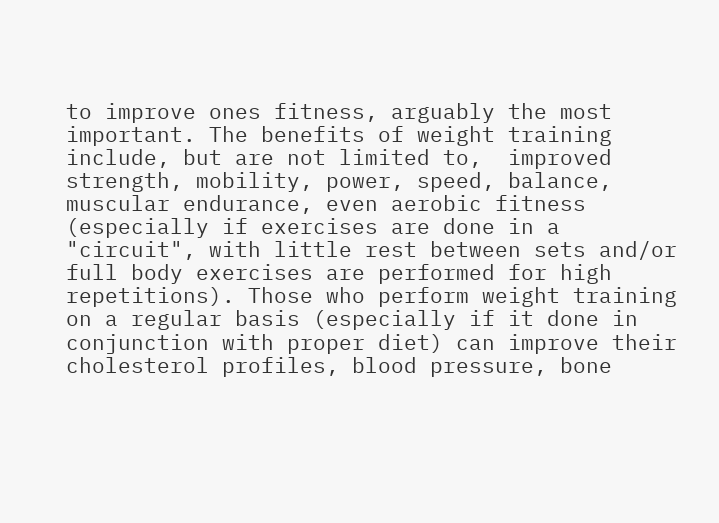to improve ones fitness, arguably the most important. The benefits of weight training include, but are not limited to,  improved strength, mobility, power, speed, balance,  muscular endurance, even aerobic fitness (especially if exercises are done in a "circuit", with little rest between sets and/or full body exercises are performed for high repetitions). Those who perform weight training on a regular basis (especially if it done in conjunction with proper diet) can improve their cholesterol profiles, blood pressure, bone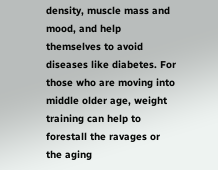density, muscle mass and mood, and help themselves to avoid diseases like diabetes. For those who are moving into middle older age, weight training can help to forestall the ravages or the aging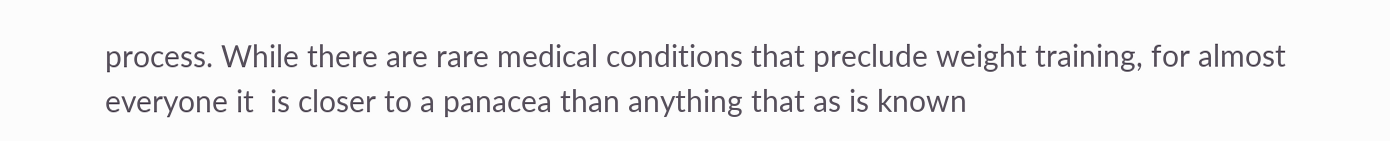process. While there are rare medical conditions that preclude weight training, for almost everyone it  is closer to a panacea than anything that as is known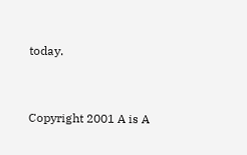today.



Copyright 2001 A is A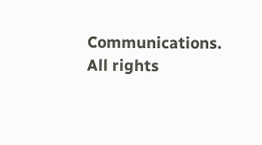Communications. All rights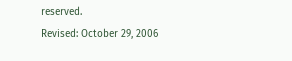reserved.
Revised: October 29, 2006